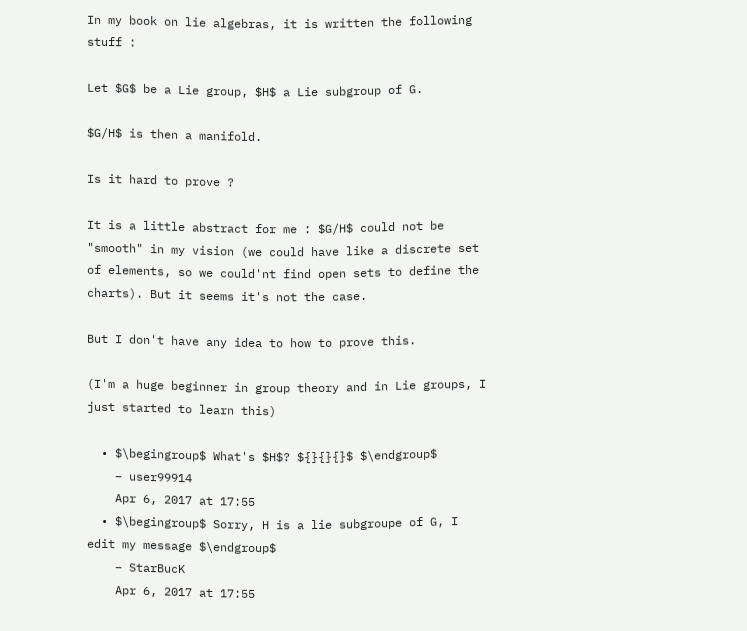In my book on lie algebras, it is written the following stuff :

Let $G$ be a Lie group, $H$ a Lie subgroup of G.

$G/H$ is then a manifold.

Is it hard to prove ?

It is a little abstract for me : $G/H$ could not be "smooth" in my vision (we could have like a discrete set of elements, so we could'nt find open sets to define the charts). But it seems it's not the case.

But I don't have any idea to how to prove this.

(I'm a huge beginner in group theory and in Lie groups, I just started to learn this)

  • $\begingroup$ What's $H$? ${}{}{}$ $\endgroup$
    – user99914
    Apr 6, 2017 at 17:55
  • $\begingroup$ Sorry, H is a lie subgroupe of G, I edit my message $\endgroup$
    – StarBucK
    Apr 6, 2017 at 17:55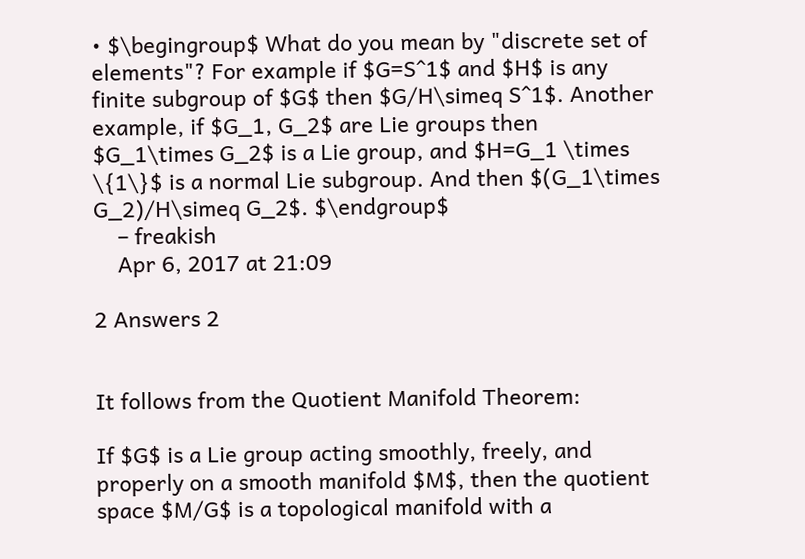• $\begingroup$ What do you mean by "discrete set of elements"? For example if $G=S^1$ and $H$ is any finite subgroup of $G$ then $G/H\simeq S^1$. Another example, if $G_1, G_2$ are Lie groups then $G_1\times G_2$ is a Lie group, and $H=G_1 \times \{1\}$ is a normal Lie subgroup. And then $(G_1\times G_2)/H\simeq G_2$. $\endgroup$
    – freakish
    Apr 6, 2017 at 21:09

2 Answers 2


It follows from the Quotient Manifold Theorem:

If $G$ is a Lie group acting smoothly, freely, and properly on a smooth manifold $M$, then the quotient space $M/G$ is a topological manifold with a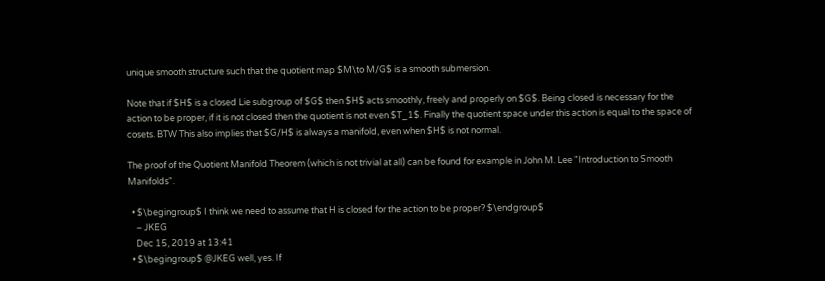unique smooth structure such that the quotient map $M\to M/G$ is a smooth submersion.

Note that if $H$ is a closed Lie subgroup of $G$ then $H$ acts smoothly, freely and properly on $G$. Being closed is necessary for the action to be proper, if it is not closed then the quotient is not even $T_1$. Finally the quotient space under this action is equal to the space of cosets. BTW This also implies that $G/H$ is always a manifold, even when $H$ is not normal.

The proof of the Quotient Manifold Theorem (which is not trivial at all) can be found for example in John M. Lee "Introduction to Smooth Manifolds".

  • $\begingroup$ I think we need to assume that H is closed for the action to be proper? $\endgroup$
    – JKEG
    Dec 15, 2019 at 13:41
  • $\begingroup$ @JKEG well, yes. If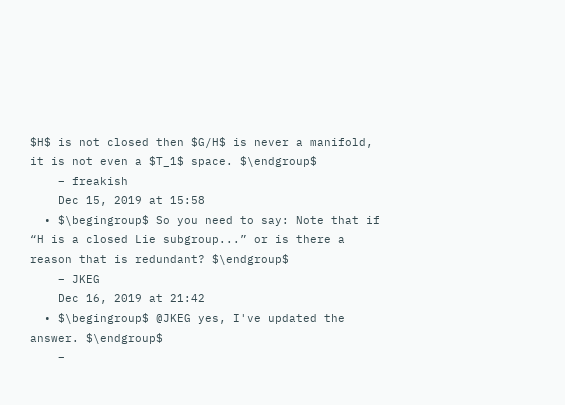$H$ is not closed then $G/H$ is never a manifold, it is not even a $T_1$ space. $\endgroup$
    – freakish
    Dec 15, 2019 at 15:58
  • $\begingroup$ So you need to say: Note that if “H is a closed Lie subgroup...” or is there a reason that is redundant? $\endgroup$
    – JKEG
    Dec 16, 2019 at 21:42
  • $\begingroup$ @JKEG yes, I've updated the answer. $\endgroup$
    –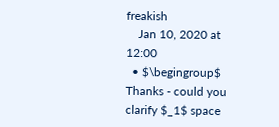freakish
    Jan 10, 2020 at 12:00
  • $\begingroup$ Thanks - could you clarify $_1$ space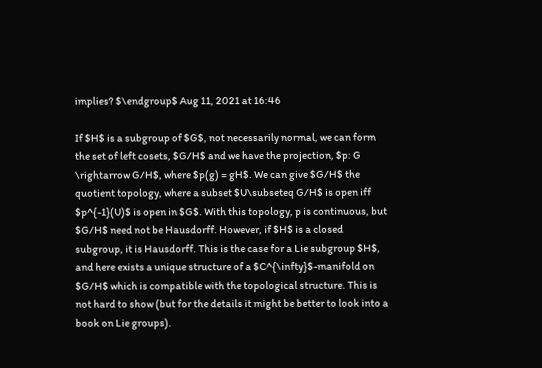implies? $\endgroup$ Aug 11, 2021 at 16:46

If $H$ is a subgroup of $G$, not necessarily normal, we can form the set of left cosets, $G/H$ and we have the projection, $p: G \rightarrow G/H$, where $p(g) = gH$. We can give $G/H$ the quotient topology, where a subset $U\subseteq G/H$ is open iff $p^{-1}(U)$ is open in $G$. With this topology, p is continuous, but $G/H$ need not be Hausdorff. However, if $H$ is a closed subgroup, it is Hausdorff. This is the case for a Lie subgroup $H$, and here exists a unique structure of a $C^{\infty}$-manifold on $G/H$ which is compatible with the topological structure. This is not hard to show (but for the details it might be better to look into a book on Lie groups).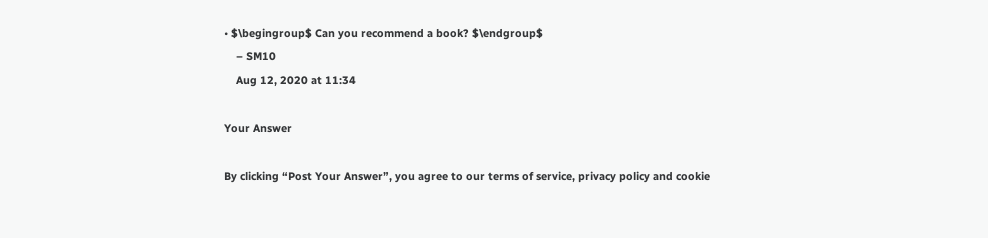• $\begingroup$ Can you recommend a book? $\endgroup$
    – SM10
    Aug 12, 2020 at 11:34

Your Answer

By clicking “Post Your Answer”, you agree to our terms of service, privacy policy and cookie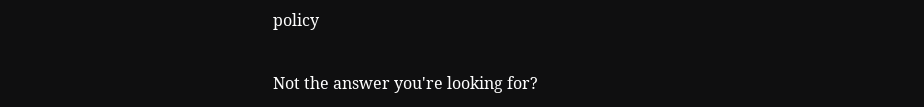policy

Not the answer you're looking for?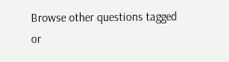Browse other questions tagged or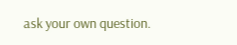ask your own question.